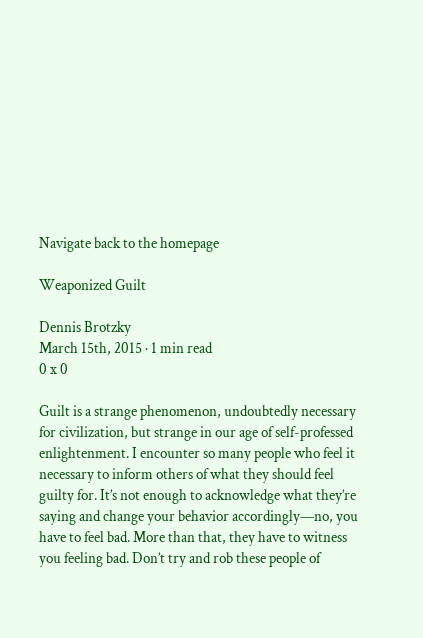Navigate back to the homepage

Weaponized Guilt

Dennis Brotzky
March 15th, 2015 · 1 min read
0 x 0

Guilt is a strange phenomenon, undoubtedly necessary for civilization, but strange in our age of self-professed enlightenment. I encounter so many people who feel it necessary to inform others of what they should feel guilty for. It’s not enough to acknowledge what they’re saying and change your behavior accordingly—no, you have to feel bad. More than that, they have to witness you feeling bad. Don’t try and rob these people of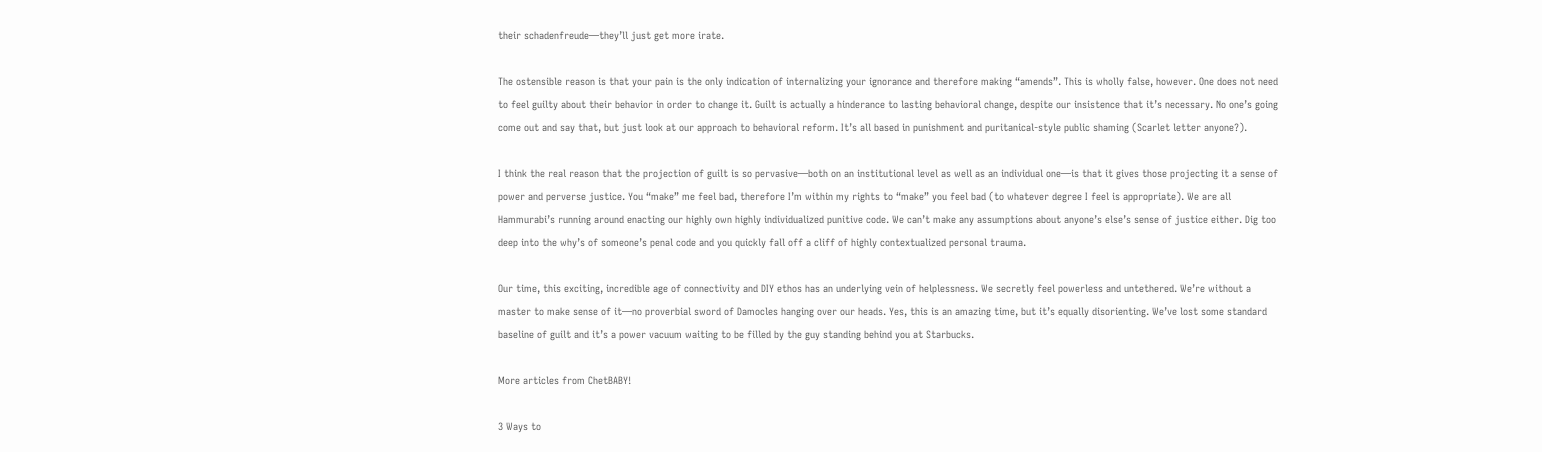their schadenfreude—they’ll just get more irate.

The ostensible reason is that your pain is the only indication of internalizing your ignorance and therefore making “amends”. This is wholly false, however. One does not need to feel guilty about their behavior in order to change it. Guilt is actually a hinderance to lasting behavioral change, despite our insistence that it’s necessary. No one’s going come out and say that, but just look at our approach to behavioral reform. It’s all based in punishment and puritanical-style public shaming (Scarlet letter anyone?).

I think the real reason that the projection of guilt is so pervasive—both on an institutional level as well as an individual one—is that it gives those projecting it a sense of power and perverse justice. You “make” me feel bad, therefore I’m within my rights to “make” you feel bad (to whatever degree I feel is appropriate). We are all Hammurabi’s running around enacting our highly own highly individualized punitive code. We can’t make any assumptions about anyone’s else’s sense of justice either. Dig too deep into the why’s of someone’s penal code and you quickly fall off a cliff of highly contextualized personal trauma.

Our time, this exciting, incredible age of connectivity and DIY ethos has an underlying vein of helplessness. We secretly feel powerless and untethered. We’re without a master to make sense of it—no proverbial sword of Damocles hanging over our heads. Yes, this is an amazing time, but it’s equally disorienting. We’ve lost some standard baseline of guilt and it’s a power vacuum waiting to be filled by the guy standing behind you at Starbucks.

More articles from ChetBABY!

3 Ways to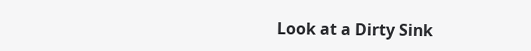Look at a Dirty Sink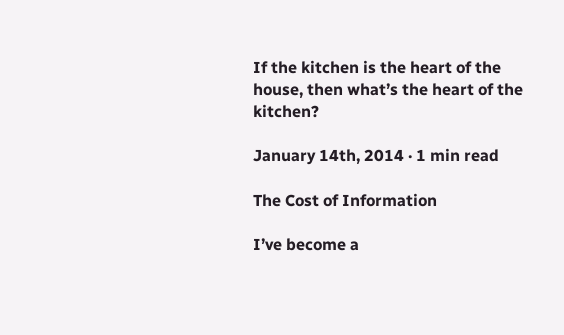If the kitchen is the heart of the house, then what’s the heart of the kitchen?

January 14th, 2014 · 1 min read

The Cost of Information

I’ve become a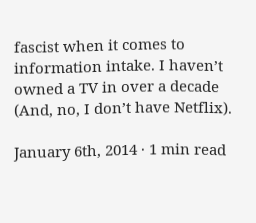fascist when it comes to information intake. I haven’t owned a TV in over a decade (And, no, I don’t have Netflix).

January 6th, 2014 · 1 min read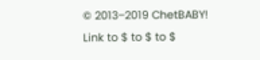© 2013–2019 ChetBABY!
Link to $ to $ to $